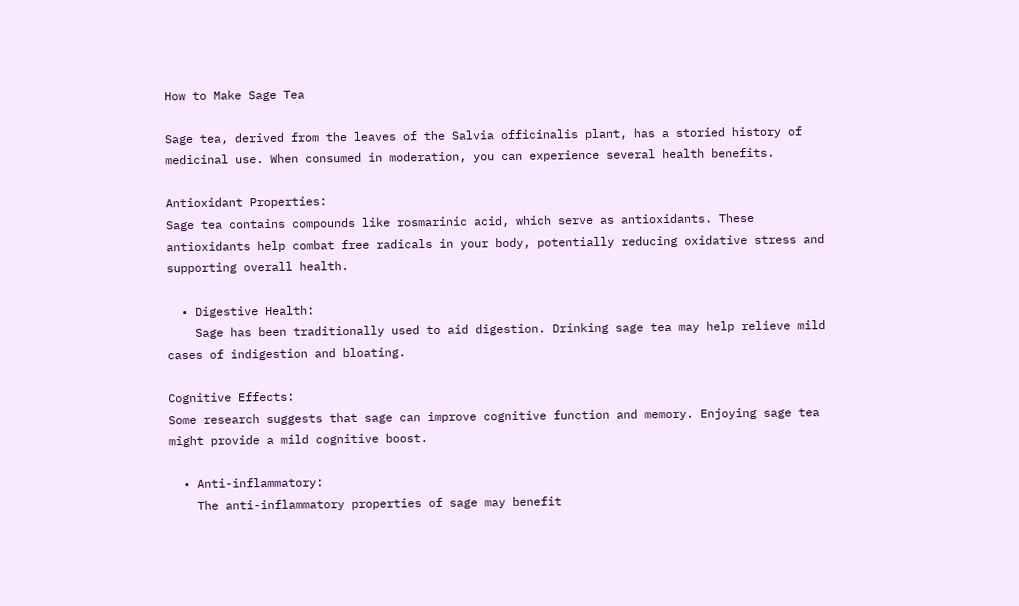How to Make Sage Tea

Sage tea, derived from the leaves of the Salvia officinalis plant, has a storied history of medicinal use. When consumed in moderation, you can experience several health benefits.

Antioxidant Properties:
Sage tea contains compounds like rosmarinic acid, which serve as antioxidants. These antioxidants help combat free radicals in your body, potentially reducing oxidative stress and supporting overall health.

  • Digestive Health:
    Sage has been traditionally used to aid digestion. Drinking sage tea may help relieve mild cases of indigestion and bloating.

Cognitive Effects:
Some research suggests that sage can improve cognitive function and memory. Enjoying sage tea might provide a mild cognitive boost.

  • Anti-inflammatory:
    The anti-inflammatory properties of sage may benefit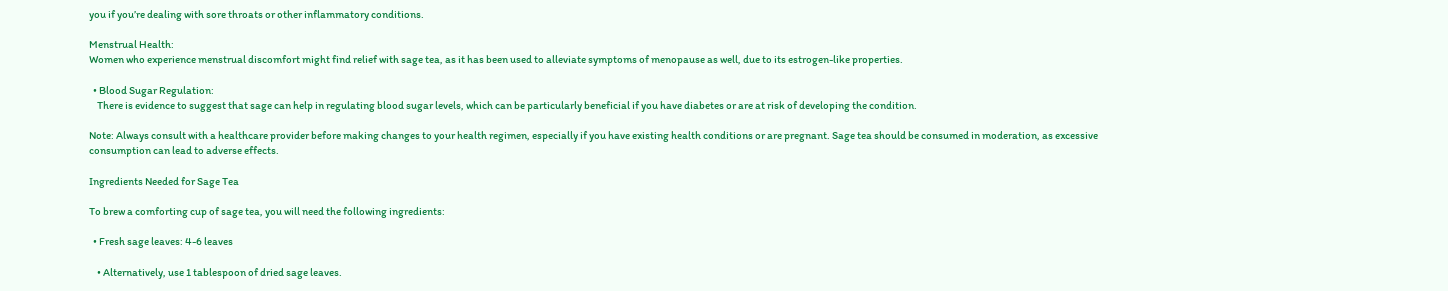you if you’re dealing with sore throats or other inflammatory conditions.

Menstrual Health:
Women who experience menstrual discomfort might find relief with sage tea, as it has been used to alleviate symptoms of menopause as well, due to its estrogen-like properties.

  • Blood Sugar Regulation:
    There is evidence to suggest that sage can help in regulating blood sugar levels, which can be particularly beneficial if you have diabetes or are at risk of developing the condition.

Note: Always consult with a healthcare provider before making changes to your health regimen, especially if you have existing health conditions or are pregnant. Sage tea should be consumed in moderation, as excessive consumption can lead to adverse effects.

Ingredients Needed for Sage Tea

To brew a comforting cup of sage tea, you will need the following ingredients:

  • Fresh sage leaves: 4-6 leaves

    • Alternatively, use 1 tablespoon of dried sage leaves.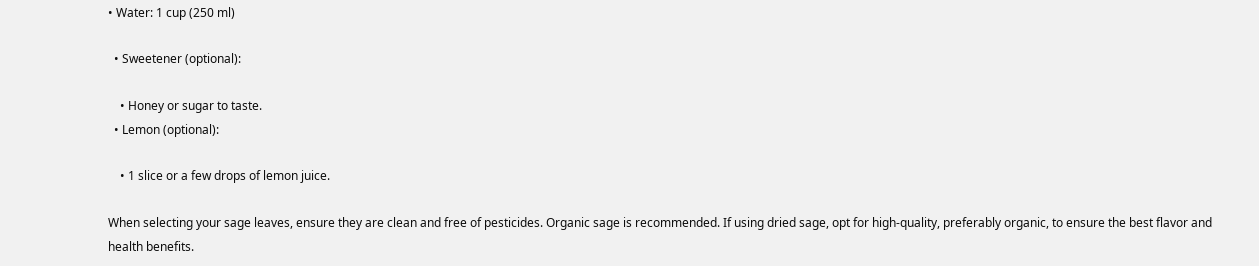• Water: 1 cup (250 ml)

  • Sweetener (optional):

    • Honey or sugar to taste.
  • Lemon (optional):

    • 1 slice or a few drops of lemon juice.

When selecting your sage leaves, ensure they are clean and free of pesticides. Organic sage is recommended. If using dried sage, opt for high-quality, preferably organic, to ensure the best flavor and health benefits.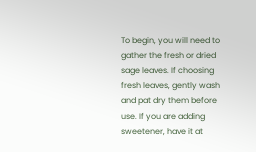To begin, you will need to gather the fresh or dried sage leaves. If choosing fresh leaves, gently wash and pat dry them before use. If you are adding sweetener, have it at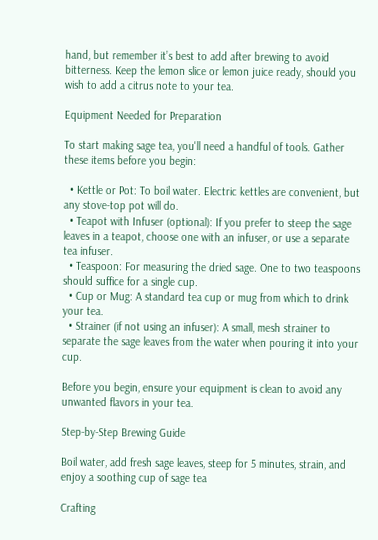hand, but remember it’s best to add after brewing to avoid bitterness. Keep the lemon slice or lemon juice ready, should you wish to add a citrus note to your tea.

Equipment Needed for Preparation

To start making sage tea, you'll need a handful of tools. Gather these items before you begin:

  • Kettle or Pot: To boil water. Electric kettles are convenient, but any stove-top pot will do.
  • Teapot with Infuser (optional): If you prefer to steep the sage leaves in a teapot, choose one with an infuser, or use a separate tea infuser.
  • Teaspoon: For measuring the dried sage. One to two teaspoons should suffice for a single cup.
  • Cup or Mug: A standard tea cup or mug from which to drink your tea.
  • Strainer (if not using an infuser): A small, mesh strainer to separate the sage leaves from the water when pouring it into your cup.

Before you begin, ensure your equipment is clean to avoid any unwanted flavors in your tea.

Step-by-Step Brewing Guide

Boil water, add fresh sage leaves, steep for 5 minutes, strain, and enjoy a soothing cup of sage tea

Crafting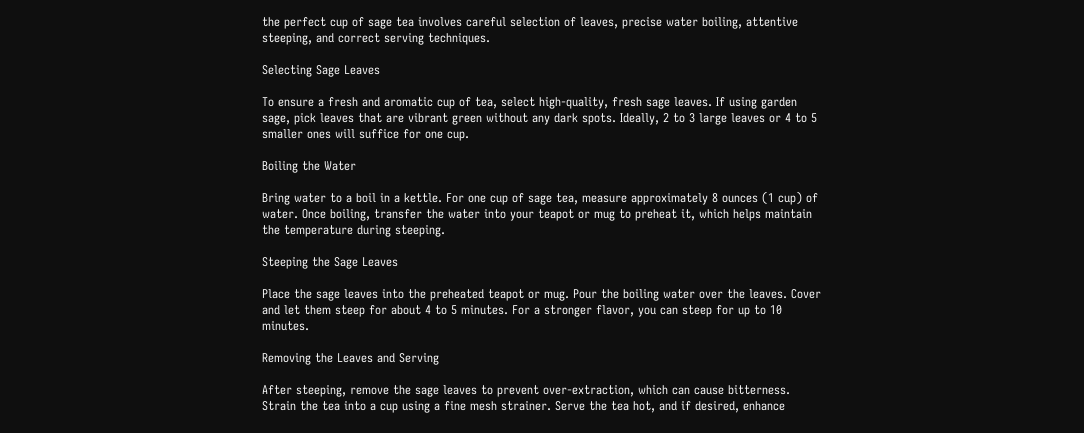the perfect cup of sage tea involves careful selection of leaves, precise water boiling, attentive steeping, and correct serving techniques.

Selecting Sage Leaves

To ensure a fresh and aromatic cup of tea, select high-quality, fresh sage leaves. If using garden sage, pick leaves that are vibrant green without any dark spots. Ideally, 2 to 3 large leaves or 4 to 5 smaller ones will suffice for one cup.

Boiling the Water

Bring water to a boil in a kettle. For one cup of sage tea, measure approximately 8 ounces (1 cup) of water. Once boiling, transfer the water into your teapot or mug to preheat it, which helps maintain the temperature during steeping.

Steeping the Sage Leaves

Place the sage leaves into the preheated teapot or mug. Pour the boiling water over the leaves. Cover and let them steep for about 4 to 5 minutes. For a stronger flavor, you can steep for up to 10 minutes.

Removing the Leaves and Serving

After steeping, remove the sage leaves to prevent over-extraction, which can cause bitterness. Strain the tea into a cup using a fine mesh strainer. Serve the tea hot, and if desired, enhance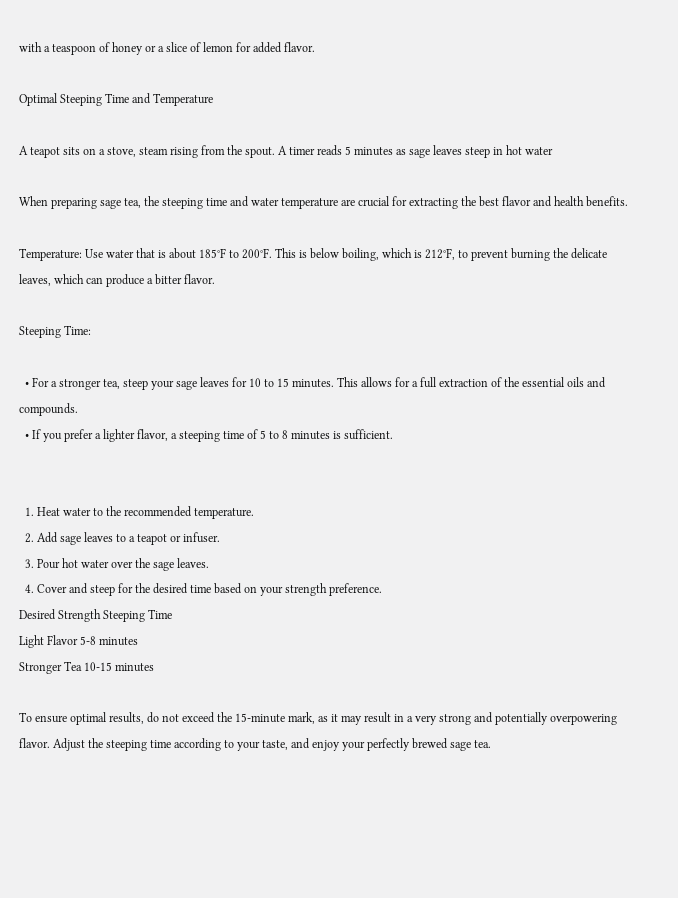with a teaspoon of honey or a slice of lemon for added flavor.

Optimal Steeping Time and Temperature

A teapot sits on a stove, steam rising from the spout. A timer reads 5 minutes as sage leaves steep in hot water

When preparing sage tea, the steeping time and water temperature are crucial for extracting the best flavor and health benefits.

Temperature: Use water that is about 185°F to 200°F. This is below boiling, which is 212°F, to prevent burning the delicate leaves, which can produce a bitter flavor.

Steeping Time:

  • For a stronger tea, steep your sage leaves for 10 to 15 minutes. This allows for a full extraction of the essential oils and compounds.
  • If you prefer a lighter flavor, a steeping time of 5 to 8 minutes is sufficient.


  1. Heat water to the recommended temperature.
  2. Add sage leaves to a teapot or infuser.
  3. Pour hot water over the sage leaves.
  4. Cover and steep for the desired time based on your strength preference.
Desired Strength Steeping Time
Light Flavor 5-8 minutes
Stronger Tea 10-15 minutes

To ensure optimal results, do not exceed the 15-minute mark, as it may result in a very strong and potentially overpowering flavor. Adjust the steeping time according to your taste, and enjoy your perfectly brewed sage tea.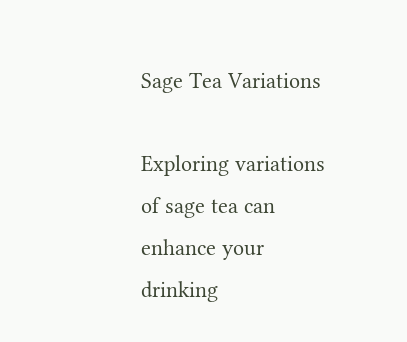Sage Tea Variations

Exploring variations of sage tea can enhance your drinking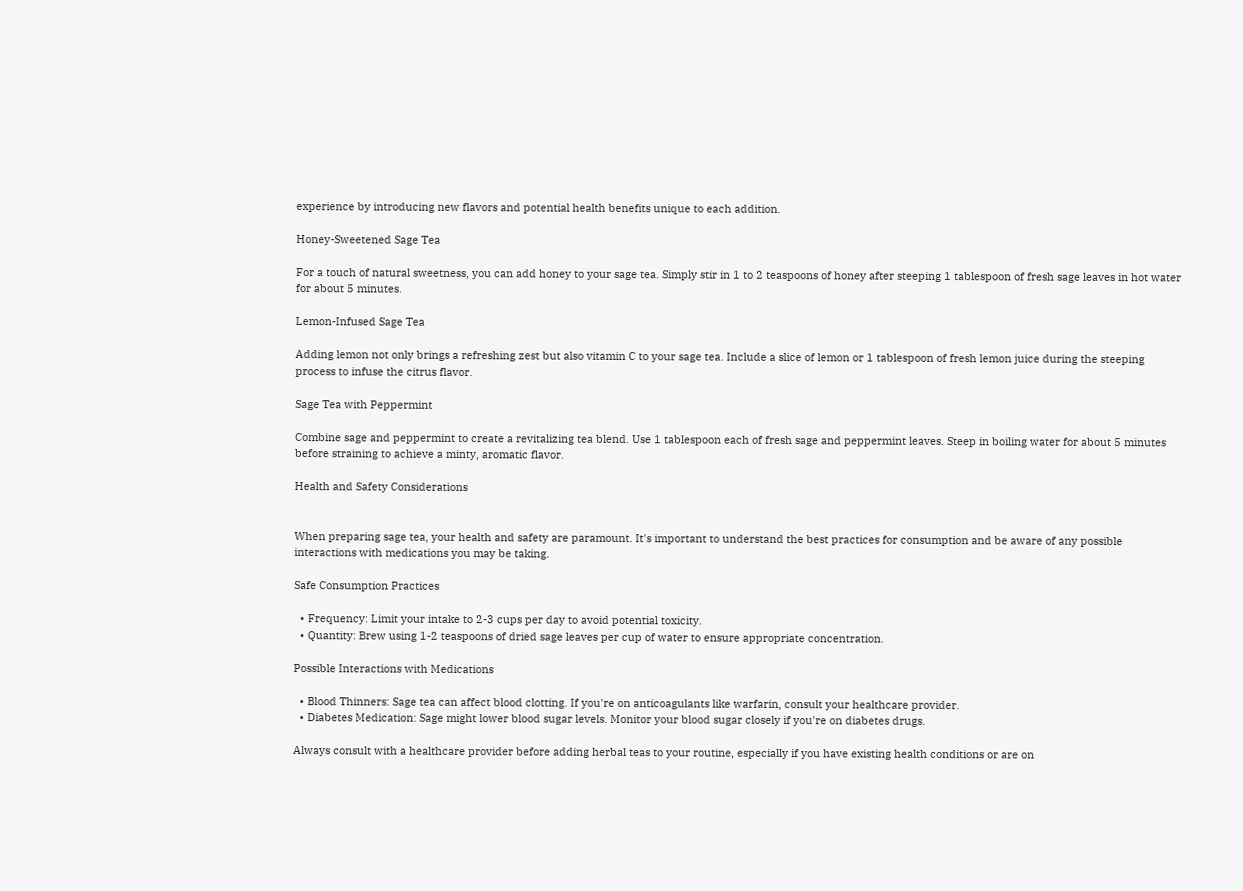experience by introducing new flavors and potential health benefits unique to each addition.

Honey-Sweetened Sage Tea

For a touch of natural sweetness, you can add honey to your sage tea. Simply stir in 1 to 2 teaspoons of honey after steeping 1 tablespoon of fresh sage leaves in hot water for about 5 minutes.

Lemon-Infused Sage Tea

Adding lemon not only brings a refreshing zest but also vitamin C to your sage tea. Include a slice of lemon or 1 tablespoon of fresh lemon juice during the steeping process to infuse the citrus flavor.

Sage Tea with Peppermint

Combine sage and peppermint to create a revitalizing tea blend. Use 1 tablespoon each of fresh sage and peppermint leaves. Steep in boiling water for about 5 minutes before straining to achieve a minty, aromatic flavor.

Health and Safety Considerations


When preparing sage tea, your health and safety are paramount. It's important to understand the best practices for consumption and be aware of any possible interactions with medications you may be taking.

Safe Consumption Practices

  • Frequency: Limit your intake to 2-3 cups per day to avoid potential toxicity.
  • Quantity: Brew using 1-2 teaspoons of dried sage leaves per cup of water to ensure appropriate concentration.

Possible Interactions with Medications

  • Blood Thinners: Sage tea can affect blood clotting. If you're on anticoagulants like warfarin, consult your healthcare provider.
  • Diabetes Medication: Sage might lower blood sugar levels. Monitor your blood sugar closely if you're on diabetes drugs.

Always consult with a healthcare provider before adding herbal teas to your routine, especially if you have existing health conditions or are on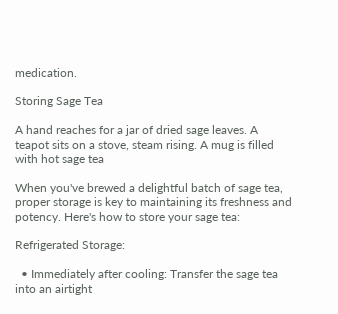medication.

Storing Sage Tea

A hand reaches for a jar of dried sage leaves. A teapot sits on a stove, steam rising. A mug is filled with hot sage tea

When you've brewed a delightful batch of sage tea, proper storage is key to maintaining its freshness and potency. Here's how to store your sage tea:

Refrigerated Storage:

  • Immediately after cooling: Transfer the sage tea into an airtight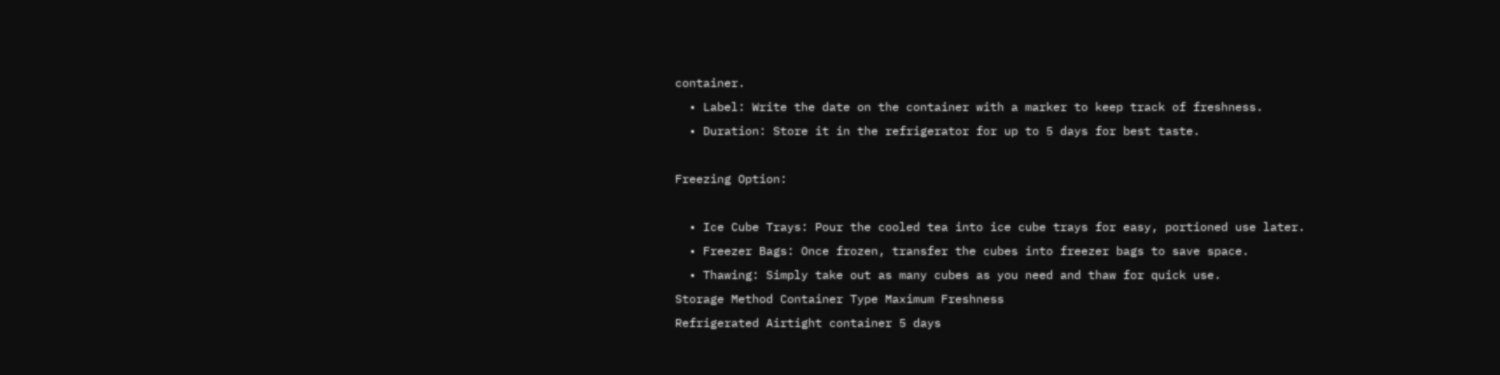container.
  • Label: Write the date on the container with a marker to keep track of freshness.
  • Duration: Store it in the refrigerator for up to 5 days for best taste.

Freezing Option:

  • Ice Cube Trays: Pour the cooled tea into ice cube trays for easy, portioned use later.
  • Freezer Bags: Once frozen, transfer the cubes into freezer bags to save space.
  • Thawing: Simply take out as many cubes as you need and thaw for quick use.
Storage Method Container Type Maximum Freshness
Refrigerated Airtight container 5 days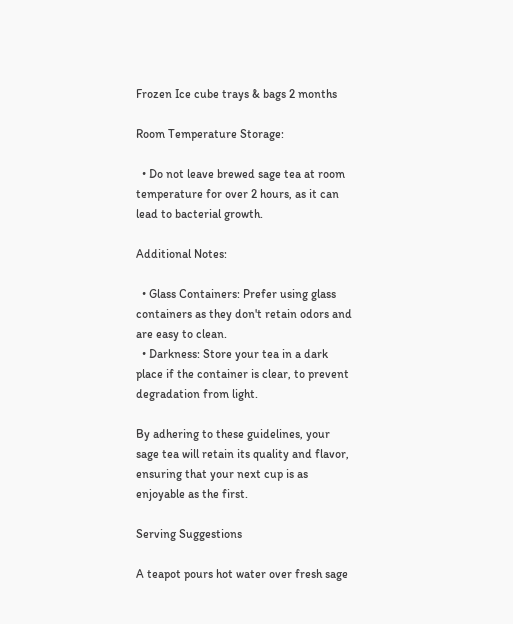Frozen Ice cube trays & bags 2 months

Room Temperature Storage:

  • Do not leave brewed sage tea at room temperature for over 2 hours, as it can lead to bacterial growth.

Additional Notes:

  • Glass Containers: Prefer using glass containers as they don't retain odors and are easy to clean.
  • Darkness: Store your tea in a dark place if the container is clear, to prevent degradation from light.

By adhering to these guidelines, your sage tea will retain its quality and flavor, ensuring that your next cup is as enjoyable as the first.

Serving Suggestions

A teapot pours hot water over fresh sage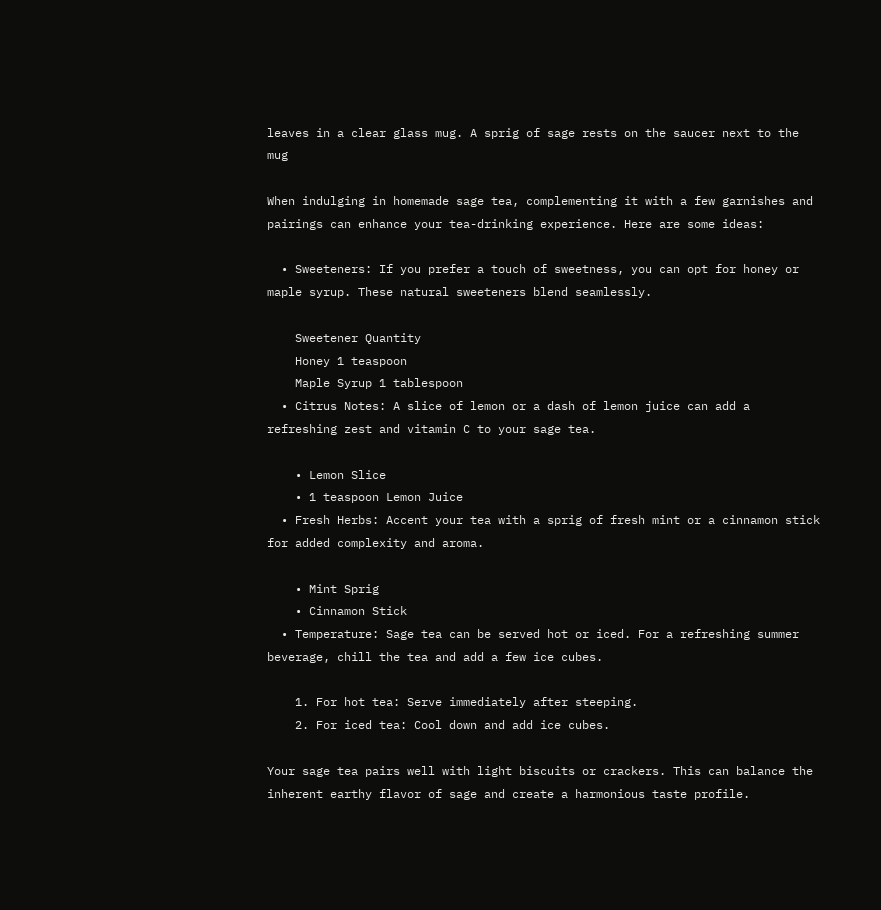leaves in a clear glass mug. A sprig of sage rests on the saucer next to the mug

When indulging in homemade sage tea, complementing it with a few garnishes and pairings can enhance your tea-drinking experience. Here are some ideas:

  • Sweeteners: If you prefer a touch of sweetness, you can opt for honey or maple syrup. These natural sweeteners blend seamlessly.

    Sweetener Quantity
    Honey 1 teaspoon
    Maple Syrup 1 tablespoon
  • Citrus Notes: A slice of lemon or a dash of lemon juice can add a refreshing zest and vitamin C to your sage tea.

    • Lemon Slice
    • 1 teaspoon Lemon Juice
  • Fresh Herbs: Accent your tea with a sprig of fresh mint or a cinnamon stick for added complexity and aroma.

    • Mint Sprig
    • Cinnamon Stick
  • Temperature: Sage tea can be served hot or iced. For a refreshing summer beverage, chill the tea and add a few ice cubes.

    1. For hot tea: Serve immediately after steeping.
    2. For iced tea: Cool down and add ice cubes.

Your sage tea pairs well with light biscuits or crackers. This can balance the inherent earthy flavor of sage and create a harmonious taste profile.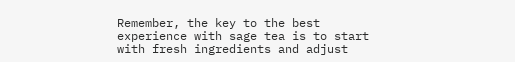Remember, the key to the best experience with sage tea is to start with fresh ingredients and adjust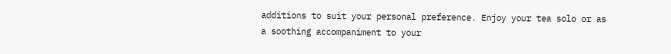additions to suit your personal preference. Enjoy your tea solo or as a soothing accompaniment to your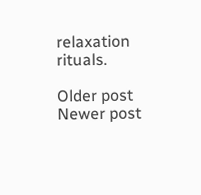relaxation rituals.

Older post Newer post